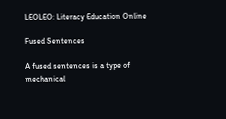LEOLEO: Literacy Education Online

Fused Sentences

A fused sentences is a type of mechanical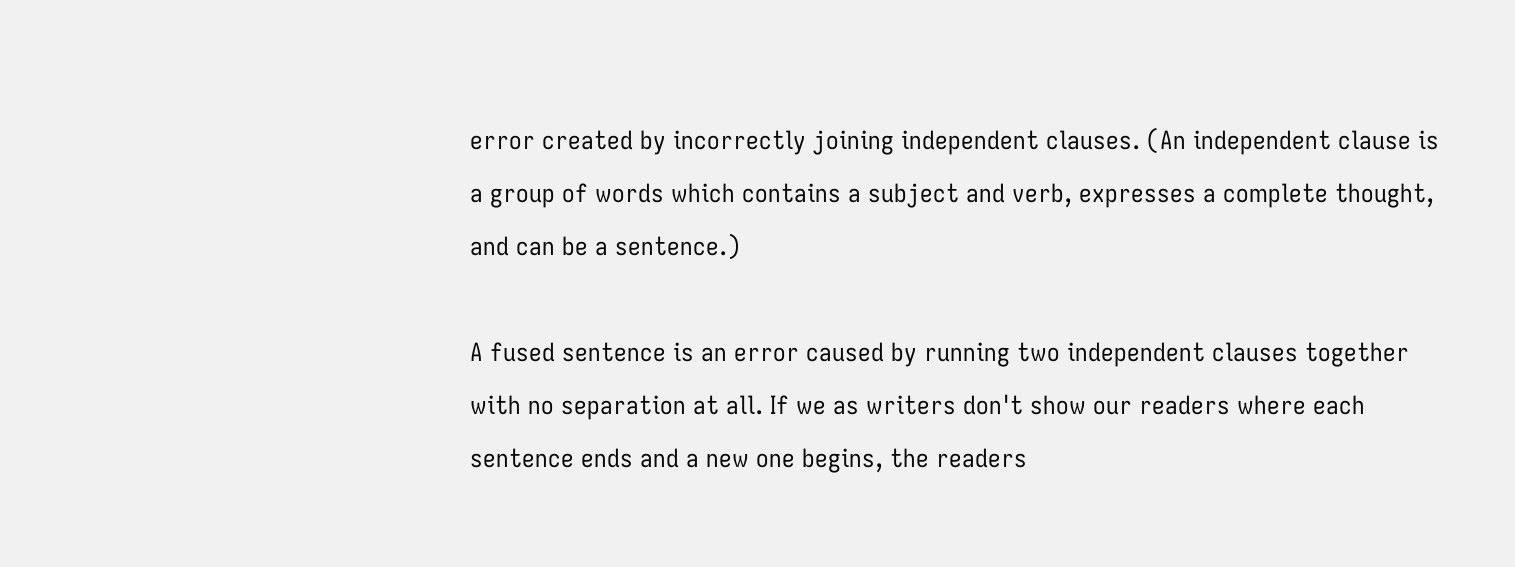error created by incorrectly joining independent clauses. (An independent clause is a group of words which contains a subject and verb, expresses a complete thought, and can be a sentence.)

A fused sentence is an error caused by running two independent clauses together with no separation at all. If we as writers don't show our readers where each sentence ends and a new one begins, the readers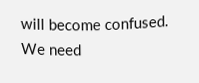will become confused. We need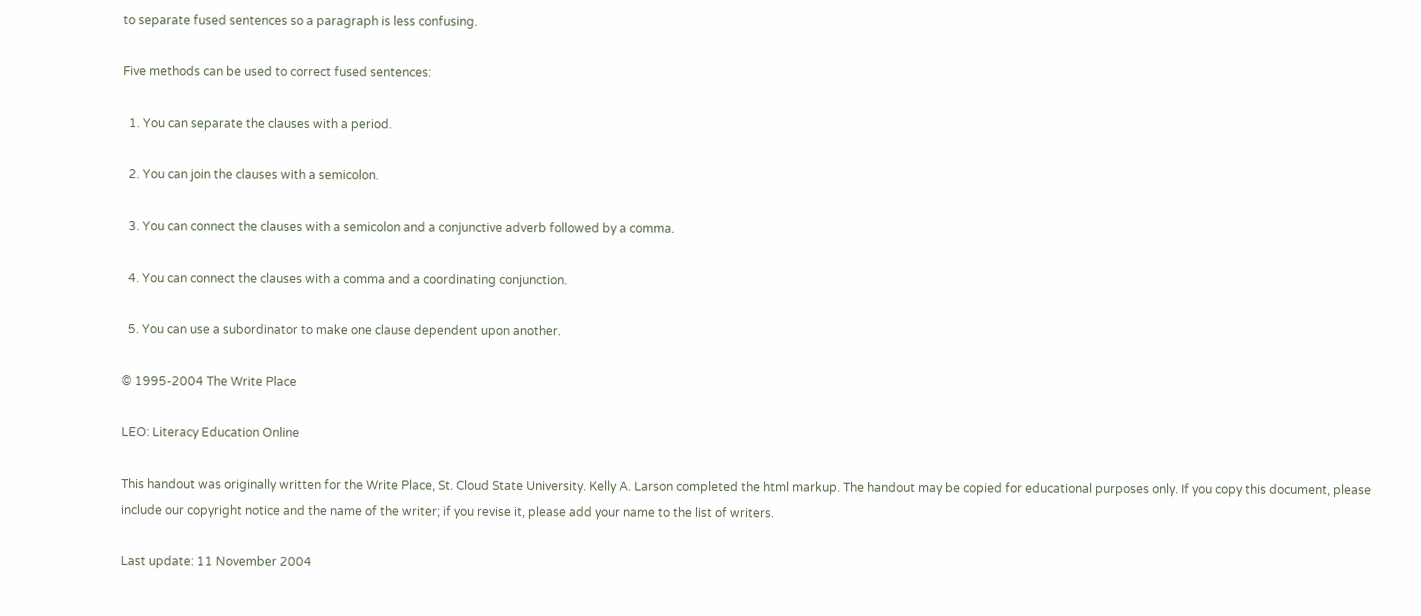to separate fused sentences so a paragraph is less confusing.

Five methods can be used to correct fused sentences:

  1. You can separate the clauses with a period.

  2. You can join the clauses with a semicolon.

  3. You can connect the clauses with a semicolon and a conjunctive adverb followed by a comma.

  4. You can connect the clauses with a comma and a coordinating conjunction.

  5. You can use a subordinator to make one clause dependent upon another.

© 1995-2004 The Write Place

LEO: Literacy Education Online

This handout was originally written for the Write Place, St. Cloud State University. Kelly A. Larson completed the html markup. The handout may be copied for educational purposes only. If you copy this document, please include our copyright notice and the name of the writer; if you revise it, please add your name to the list of writers.

Last update: 11 November 2004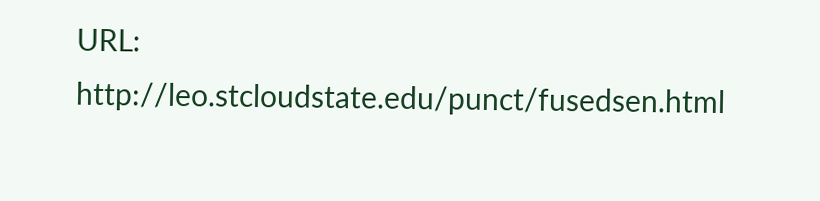URL: http://leo.stcloudstate.edu/punct/fusedsen.html